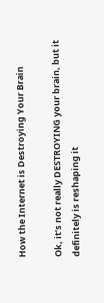How the Internet is Destroying Your Brain

Ok, it’s not really DESTROYING your brain, but it definitely is reshaping it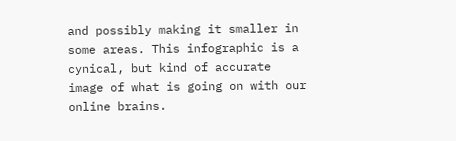and possibly making it smaller in some areas. This infographic is a cynical, but kind of accurate image of what is going on with our online brains.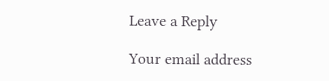Leave a Reply

Your email address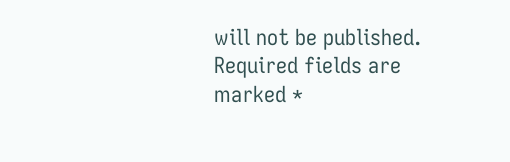will not be published. Required fields are marked *